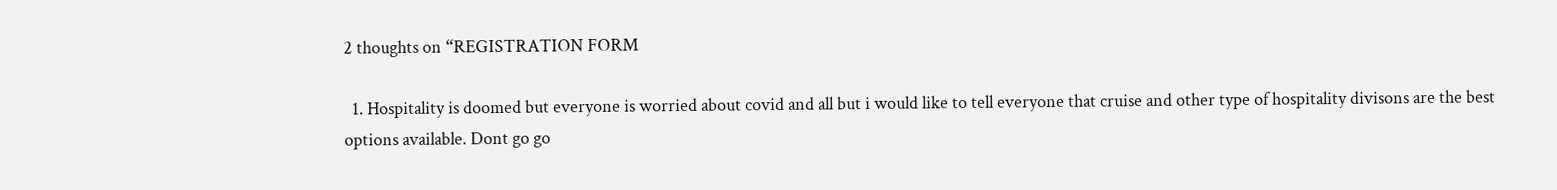2 thoughts on “REGISTRATION FORM

  1. Hospitality is doomed but everyone is worried about covid and all but i would like to tell everyone that cruise and other type of hospitality divisons are the best options available. Dont go go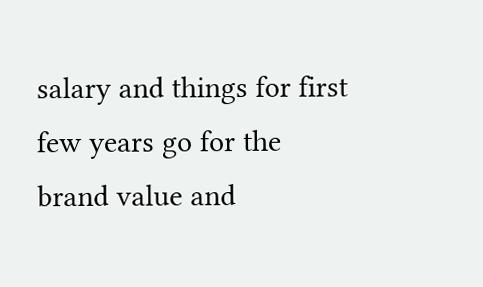salary and things for first few years go for the brand value and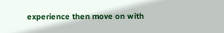experience then move on with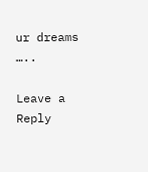ur dreams …..

Leave a Reply